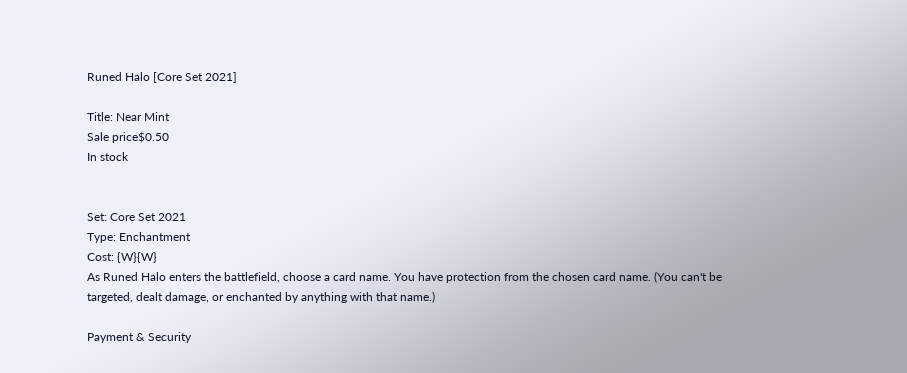Runed Halo [Core Set 2021]

Title: Near Mint
Sale price$0.50
In stock


Set: Core Set 2021
Type: Enchantment
Cost: {W}{W}
As Runed Halo enters the battlefield, choose a card name. You have protection from the chosen card name. (You can't be targeted, dealt damage, or enchanted by anything with that name.)

Payment & Security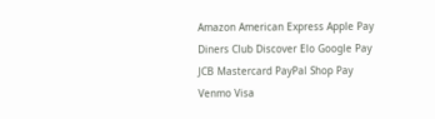Amazon American Express Apple Pay Diners Club Discover Elo Google Pay JCB Mastercard PayPal Shop Pay Venmo Visa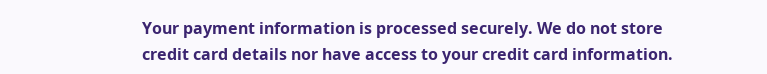Your payment information is processed securely. We do not store credit card details nor have access to your credit card information.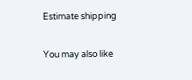Estimate shipping

You may also like